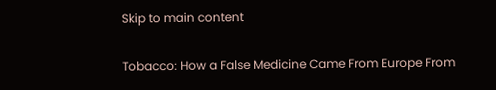Skip to main content

Tobacco: How a False Medicine Came From Europe From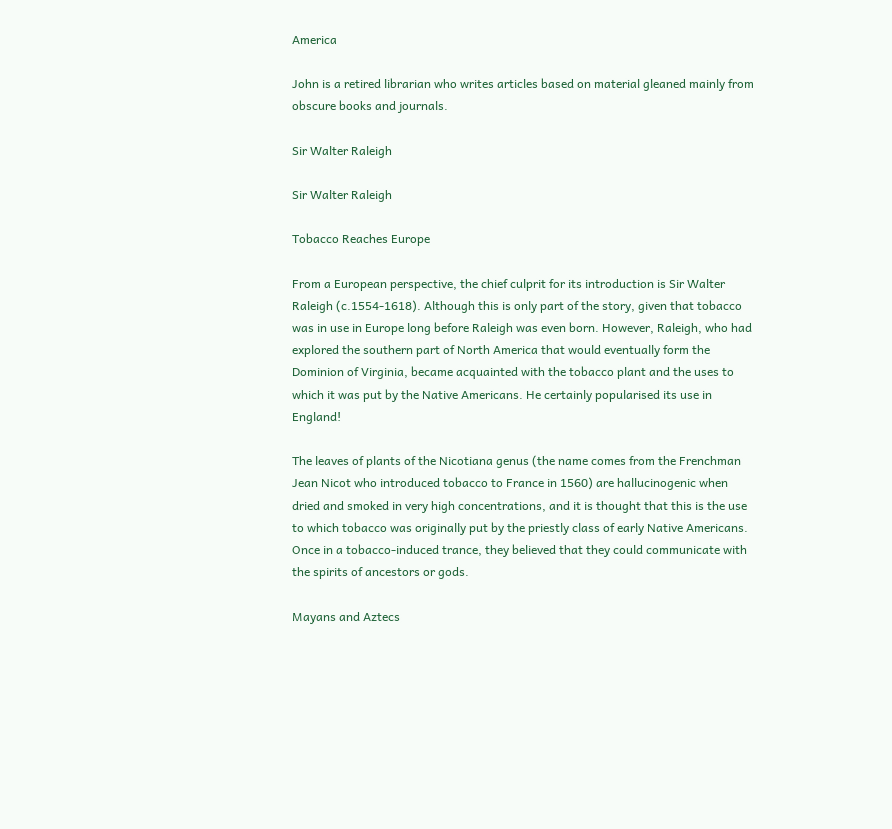America

John is a retired librarian who writes articles based on material gleaned mainly from obscure books and journals.

Sir Walter Raleigh

Sir Walter Raleigh

Tobacco Reaches Europe

From a European perspective, the chief culprit for its introduction is Sir Walter Raleigh (c.1554-1618). Although this is only part of the story, given that tobacco was in use in Europe long before Raleigh was even born. However, Raleigh, who had explored the southern part of North America that would eventually form the Dominion of Virginia, became acquainted with the tobacco plant and the uses to which it was put by the Native Americans. He certainly popularised its use in England!

The leaves of plants of the Nicotiana genus (the name comes from the Frenchman Jean Nicot who introduced tobacco to France in 1560) are hallucinogenic when dried and smoked in very high concentrations, and it is thought that this is the use to which tobacco was originally put by the priestly class of early Native Americans. Once in a tobacco-induced trance, they believed that they could communicate with the spirits of ancestors or gods.

Mayans and Aztecs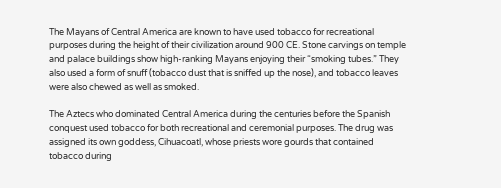The Mayans of Central America are known to have used tobacco for recreational purposes during the height of their civilization around 900 CE. Stone carvings on temple and palace buildings show high-ranking Mayans enjoying their “smoking tubes.” They also used a form of snuff (tobacco dust that is sniffed up the nose), and tobacco leaves were also chewed as well as smoked.

The Aztecs who dominated Central America during the centuries before the Spanish conquest used tobacco for both recreational and ceremonial purposes. The drug was assigned its own goddess, Cihuacoatl, whose priests wore gourds that contained tobacco during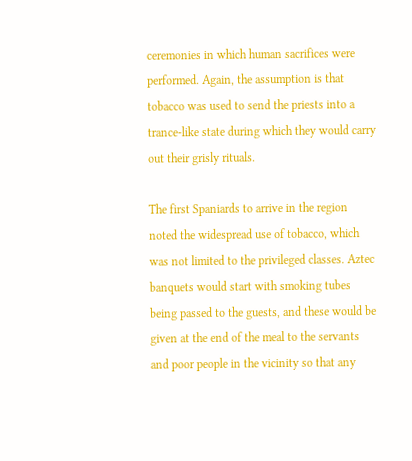ceremonies in which human sacrifices were performed. Again, the assumption is that tobacco was used to send the priests into a trance-like state during which they would carry out their grisly rituals.

The first Spaniards to arrive in the region noted the widespread use of tobacco, which was not limited to the privileged classes. Aztec banquets would start with smoking tubes being passed to the guests, and these would be given at the end of the meal to the servants and poor people in the vicinity so that any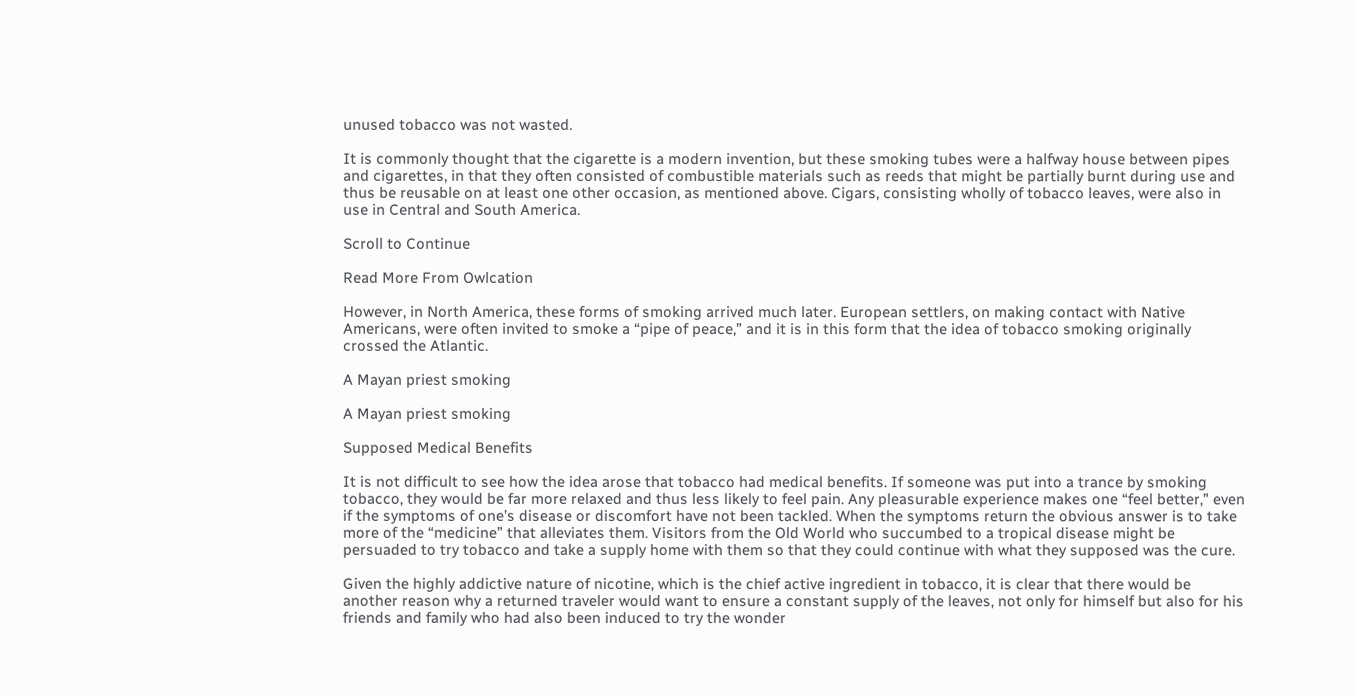unused tobacco was not wasted.

It is commonly thought that the cigarette is a modern invention, but these smoking tubes were a halfway house between pipes and cigarettes, in that they often consisted of combustible materials such as reeds that might be partially burnt during use and thus be reusable on at least one other occasion, as mentioned above. Cigars, consisting wholly of tobacco leaves, were also in use in Central and South America.

Scroll to Continue

Read More From Owlcation

However, in North America, these forms of smoking arrived much later. European settlers, on making contact with Native Americans, were often invited to smoke a “pipe of peace,” and it is in this form that the idea of tobacco smoking originally crossed the Atlantic.

A Mayan priest smoking

A Mayan priest smoking

Supposed Medical Benefits

It is not difficult to see how the idea arose that tobacco had medical benefits. If someone was put into a trance by smoking tobacco, they would be far more relaxed and thus less likely to feel pain. Any pleasurable experience makes one “feel better,” even if the symptoms of one’s disease or discomfort have not been tackled. When the symptoms return the obvious answer is to take more of the “medicine” that alleviates them. Visitors from the Old World who succumbed to a tropical disease might be persuaded to try tobacco and take a supply home with them so that they could continue with what they supposed was the cure.

Given the highly addictive nature of nicotine, which is the chief active ingredient in tobacco, it is clear that there would be another reason why a returned traveler would want to ensure a constant supply of the leaves, not only for himself but also for his friends and family who had also been induced to try the wonder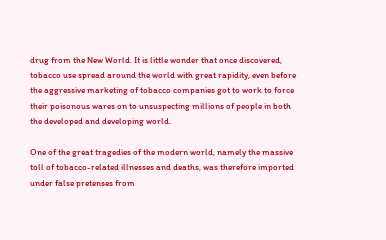drug from the New World. It is little wonder that once discovered, tobacco use spread around the world with great rapidity, even before the aggressive marketing of tobacco companies got to work to force their poisonous wares on to unsuspecting millions of people in both the developed and developing world.

One of the great tragedies of the modern world, namely the massive toll of tobacco-related illnesses and deaths, was therefore imported under false pretenses from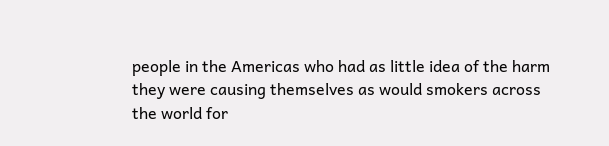people in the Americas who had as little idea of the harm they were causing themselves as would smokers across the world for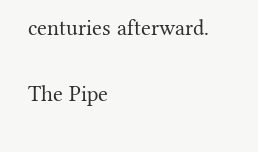centuries afterward.

The Pipe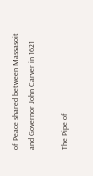of Peace shared between Massasoit and Governor John Carver in 1621

The Pipe of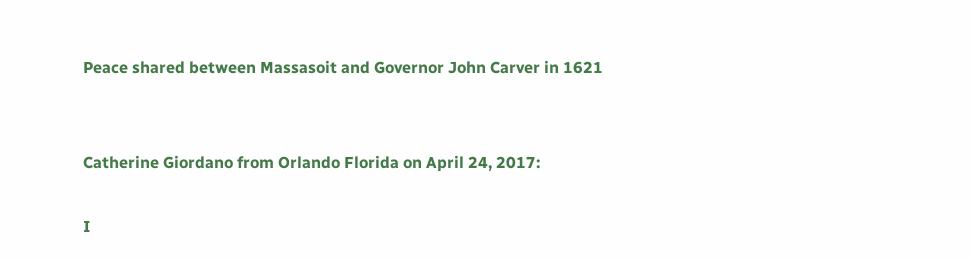Peace shared between Massasoit and Governor John Carver in 1621


Catherine Giordano from Orlando Florida on April 24, 2017:

I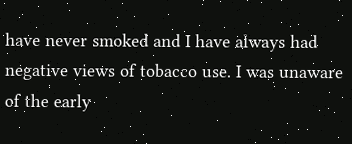have never smoked and I have always had negative views of tobacco use. I was unaware of the early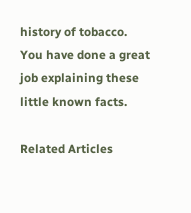history of tobacco. You have done a great job explaining these little known facts.

Related Articles